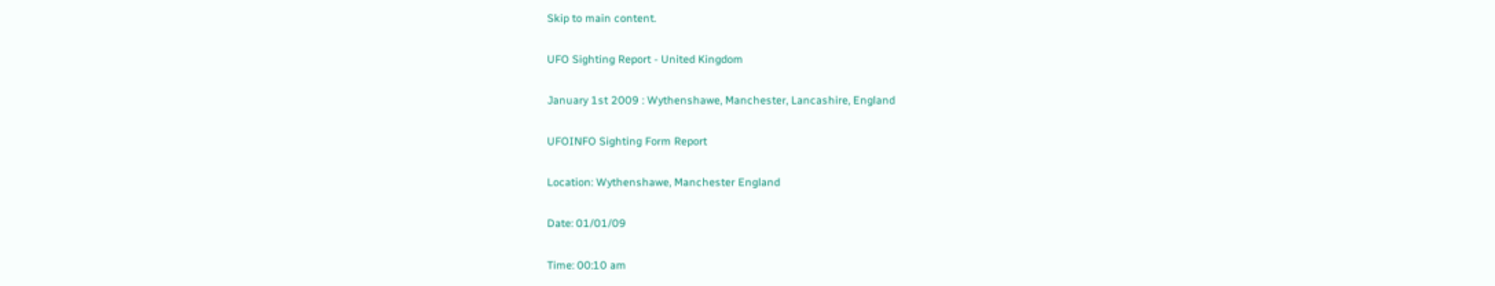Skip to main content.

UFO Sighting Report - United Kingdom

January 1st 2009 : Wythenshawe, Manchester, Lancashire, England

UFOINFO Sighting Form Report

Location: Wythenshawe, Manchester England

Date: 01/01/09

Time: 00:10 am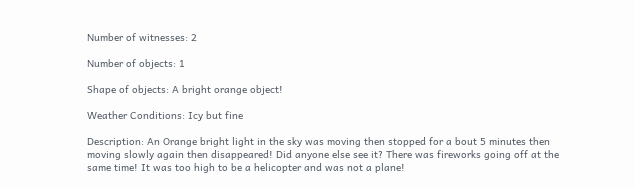Number of witnesses: 2

Number of objects: 1

Shape of objects: A bright orange object!

Weather Conditions: Icy but fine

Description: An Orange bright light in the sky was moving then stopped for a bout 5 minutes then moving slowly again then disappeared! Did anyone else see it? There was fireworks going off at the same time! It was too high to be a helicopter and was not a plane!